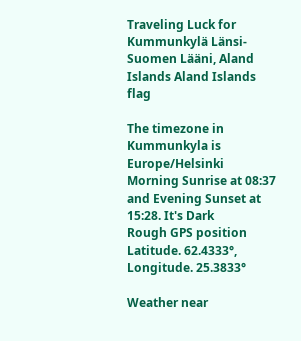Traveling Luck for Kummunkylä Länsi-Suomen Lääni, Aland Islands Aland Islands flag

The timezone in Kummunkyla is Europe/Helsinki
Morning Sunrise at 08:37 and Evening Sunset at 15:28. It's Dark
Rough GPS position Latitude. 62.4333°, Longitude. 25.3833°

Weather near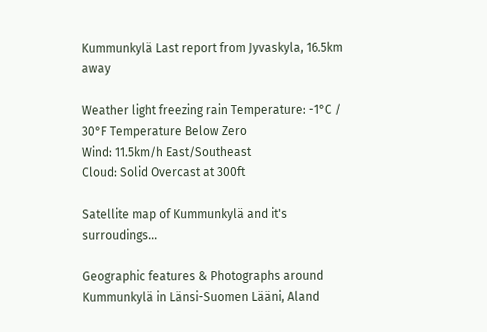Kummunkylä Last report from Jyvaskyla, 16.5km away

Weather light freezing rain Temperature: -1°C / 30°F Temperature Below Zero
Wind: 11.5km/h East/Southeast
Cloud: Solid Overcast at 300ft

Satellite map of Kummunkylä and it's surroudings...

Geographic features & Photographs around Kummunkylä in Länsi-Suomen Lääni, Aland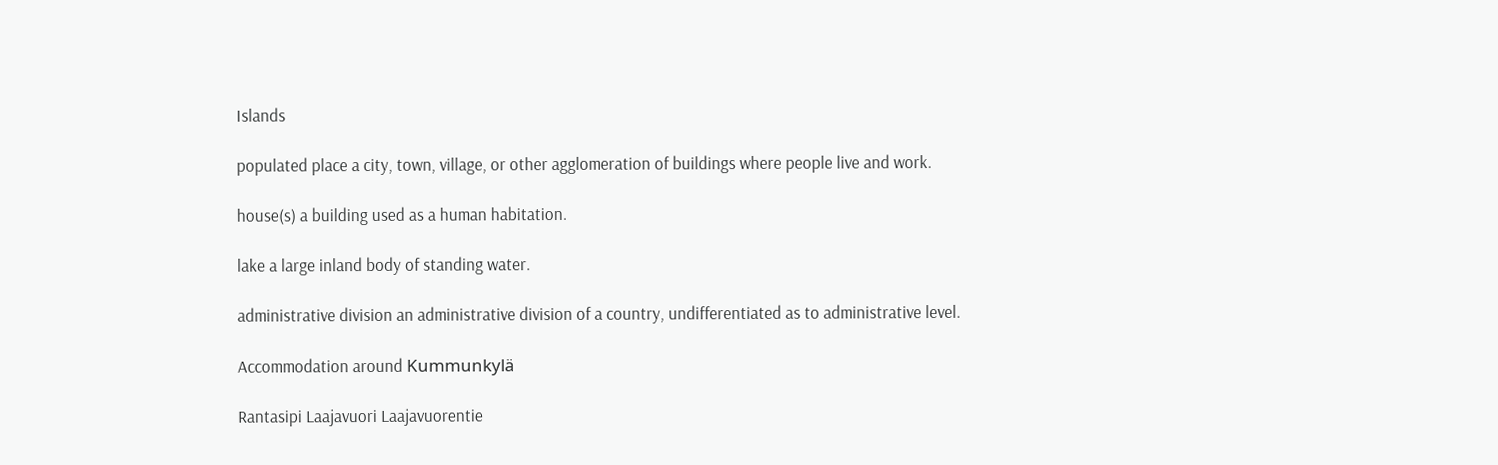Islands

populated place a city, town, village, or other agglomeration of buildings where people live and work.

house(s) a building used as a human habitation.

lake a large inland body of standing water.

administrative division an administrative division of a country, undifferentiated as to administrative level.

Accommodation around Kummunkylä

Rantasipi Laajavuori Laajavuorentie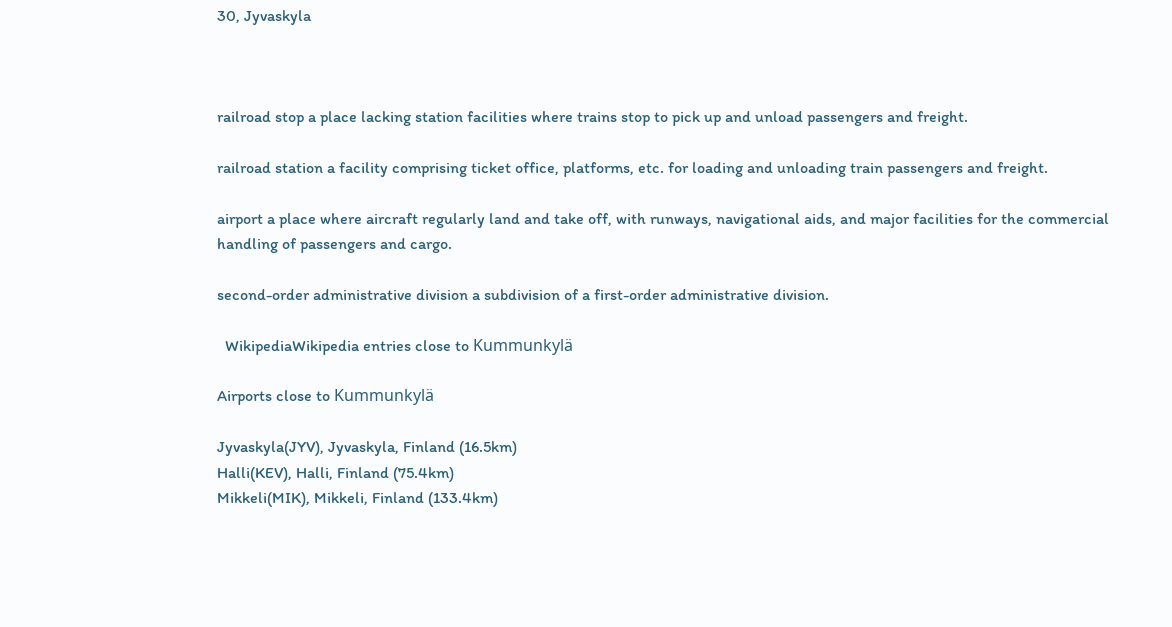30, Jyvaskyla



railroad stop a place lacking station facilities where trains stop to pick up and unload passengers and freight.

railroad station a facility comprising ticket office, platforms, etc. for loading and unloading train passengers and freight.

airport a place where aircraft regularly land and take off, with runways, navigational aids, and major facilities for the commercial handling of passengers and cargo.

second-order administrative division a subdivision of a first-order administrative division.

  WikipediaWikipedia entries close to Kummunkylä

Airports close to Kummunkylä

Jyvaskyla(JYV), Jyvaskyla, Finland (16.5km)
Halli(KEV), Halli, Finland (75.4km)
Mikkeli(MIK), Mikkeli, Finland (133.4km)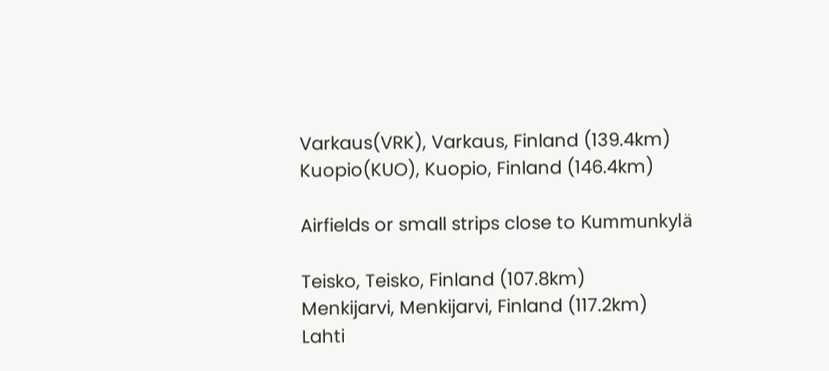Varkaus(VRK), Varkaus, Finland (139.4km)
Kuopio(KUO), Kuopio, Finland (146.4km)

Airfields or small strips close to Kummunkylä

Teisko, Teisko, Finland (107.8km)
Menkijarvi, Menkijarvi, Finland (117.2km)
Lahti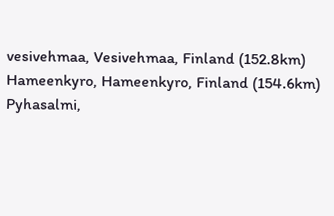vesivehmaa, Vesivehmaa, Finland (152.8km)
Hameenkyro, Hameenkyro, Finland (154.6km)
Pyhasalmi,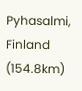Pyhasalmi, Finland (154.8km)